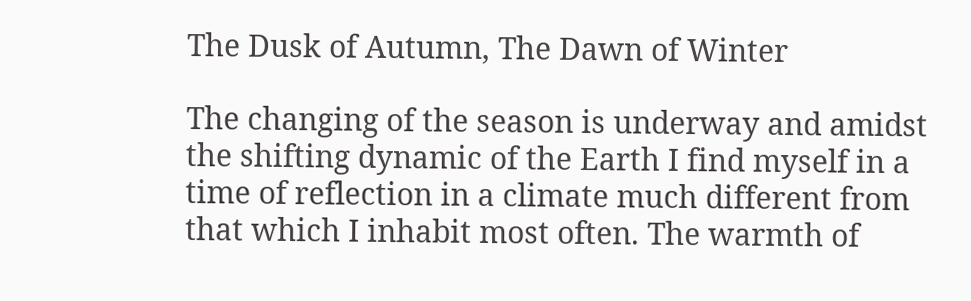The Dusk of Autumn, The Dawn of Winter

The changing of the season is underway and amidst the shifting dynamic of the Earth I find myself in a time of reflection in a climate much different from that which I inhabit most often. The warmth of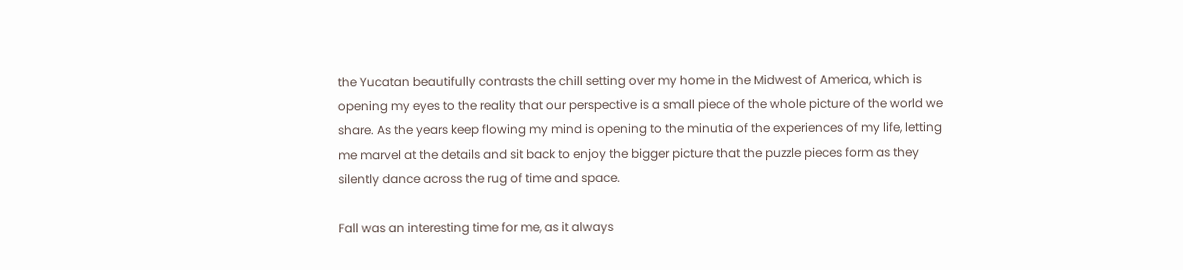the Yucatan beautifully contrasts the chill setting over my home in the Midwest of America, which is opening my eyes to the reality that our perspective is a small piece of the whole picture of the world we share. As the years keep flowing my mind is opening to the minutia of the experiences of my life, letting me marvel at the details and sit back to enjoy the bigger picture that the puzzle pieces form as they silently dance across the rug of time and space.

Fall was an interesting time for me, as it always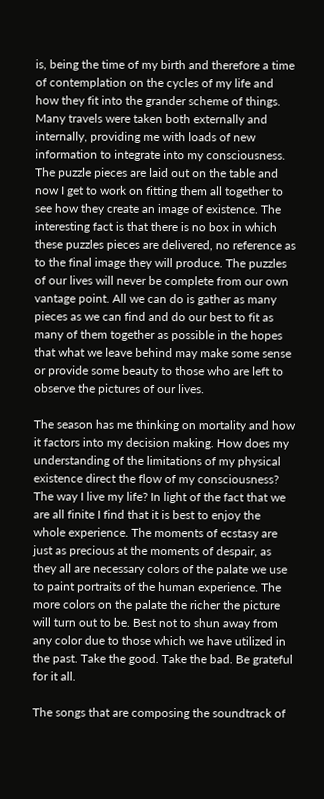is, being the time of my birth and therefore a time of contemplation on the cycles of my life and how they fit into the grander scheme of things. Many travels were taken both externally and internally, providing me with loads of new information to integrate into my consciousness. The puzzle pieces are laid out on the table and now I get to work on fitting them all together to see how they create an image of existence. The interesting fact is that there is no box in which these puzzles pieces are delivered, no reference as to the final image they will produce. The puzzles of our lives will never be complete from our own vantage point. All we can do is gather as many pieces as we can find and do our best to fit as many of them together as possible in the hopes that what we leave behind may make some sense or provide some beauty to those who are left to observe the pictures of our lives.

The season has me thinking on mortality and how it factors into my decision making. How does my understanding of the limitations of my physical existence direct the flow of my consciousness? The way I live my life? In light of the fact that we are all finite I find that it is best to enjoy the whole experience. The moments of ecstasy are just as precious at the moments of despair, as they all are necessary colors of the palate we use to paint portraits of the human experience. The more colors on the palate the richer the picture will turn out to be. Best not to shun away from any color due to those which we have utilized in the past. Take the good. Take the bad. Be grateful for it all.

The songs that are composing the soundtrack of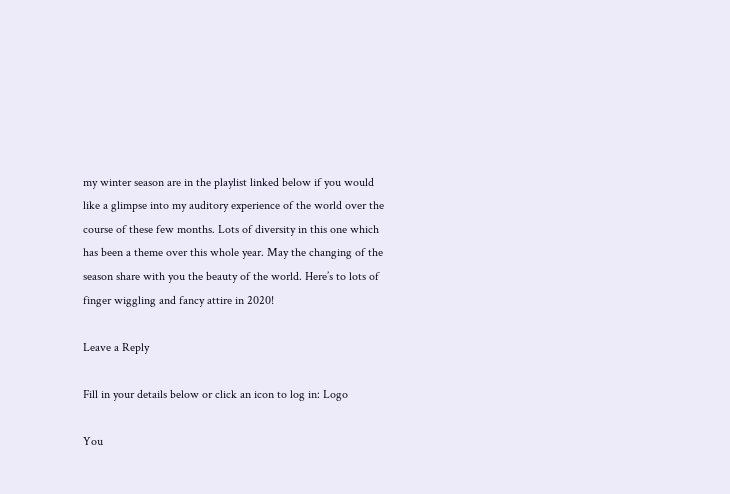my winter season are in the playlist linked below if you would like a glimpse into my auditory experience of the world over the course of these few months. Lots of diversity in this one which has been a theme over this whole year. May the changing of the season share with you the beauty of the world. Here’s to lots of finger wiggling and fancy attire in 2020!

Leave a Reply

Fill in your details below or click an icon to log in: Logo

You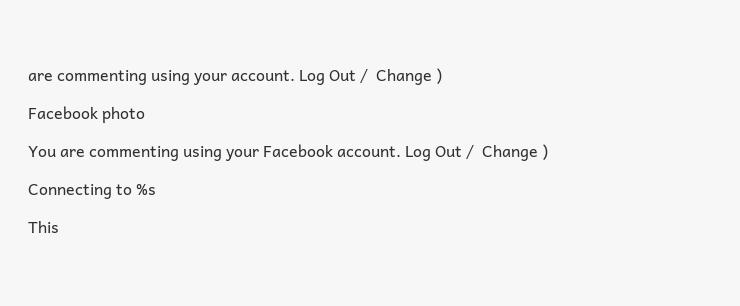are commenting using your account. Log Out /  Change )

Facebook photo

You are commenting using your Facebook account. Log Out /  Change )

Connecting to %s

This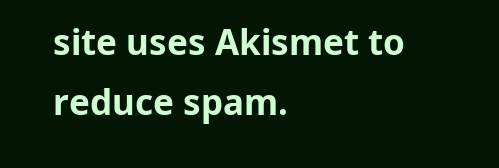site uses Akismet to reduce spam.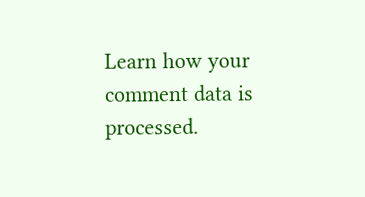Learn how your comment data is processed.